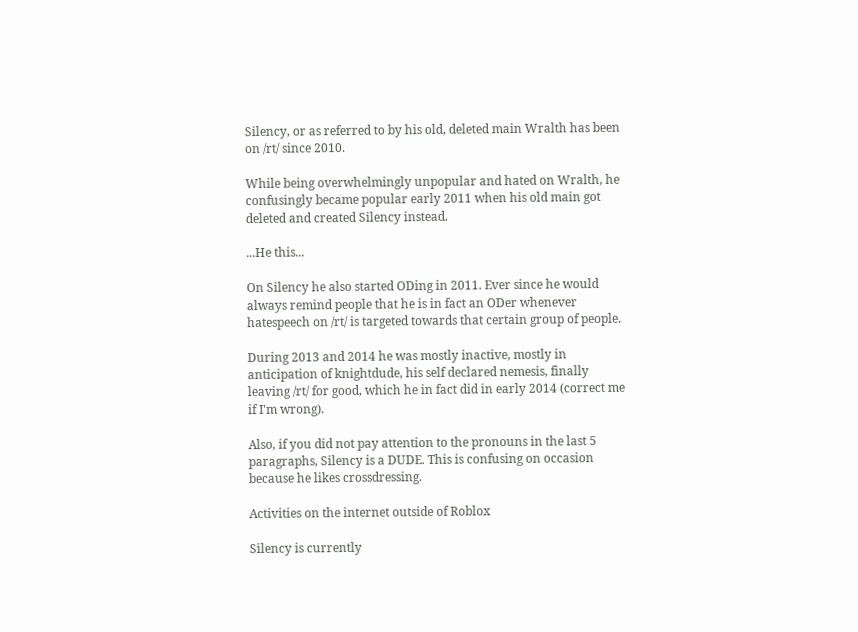Silency, or as referred to by his old, deleted main Wralth has been on /rt/ since 2010.

While being overwhelmingly unpopular and hated on Wralth, he confusingly became popular early 2011 when his old main got deleted and created Silency instead.

...He this...

On Silency he also started ODing in 2011. Ever since he would always remind people that he is in fact an ODer whenever hatespeech on /rt/ is targeted towards that certain group of people.

During 2013 and 2014 he was mostly inactive, mostly in anticipation of knightdude, his self declared nemesis, finally leaving /rt/ for good, which he in fact did in early 2014 (correct me if I'm wrong).

Also, if you did not pay attention to the pronouns in the last 5 paragraphs, Silency is a DUDE. This is confusing on occasion because he likes crossdressing.

Activities on the internet outside of Roblox

Silency is currently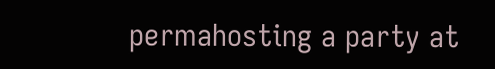permahosting a party at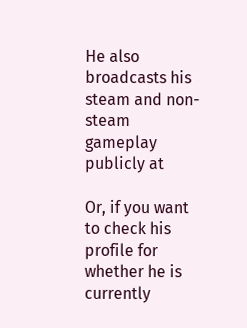He also broadcasts his steam and non-steam gameplay publicly at

Or, if you want to check his profile for whether he is currently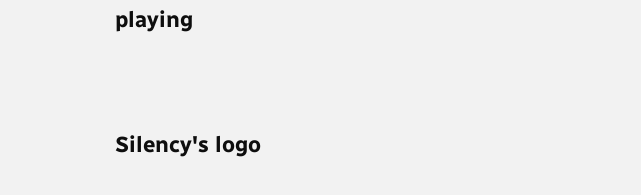playing


Silency's logo